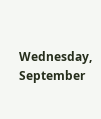Wednesday, September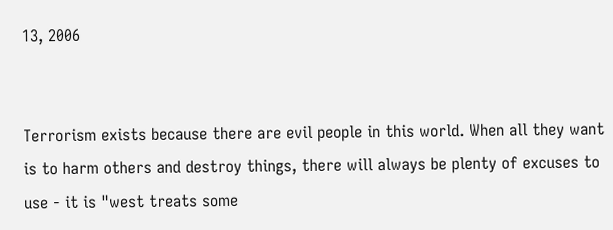13, 2006


Terrorism exists because there are evil people in this world. When all they want is to harm others and destroy things, there will always be plenty of excuses to use - it is "west treats some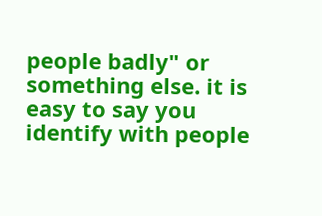people badly" or something else. it is easy to say you identify with people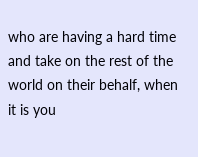who are having a hard time and take on the rest of the world on their behalf, when it is you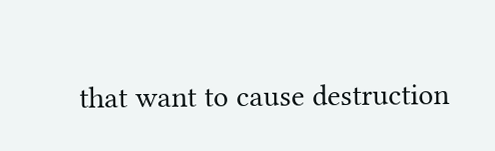that want to cause destruction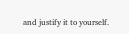and justify it to yourself.